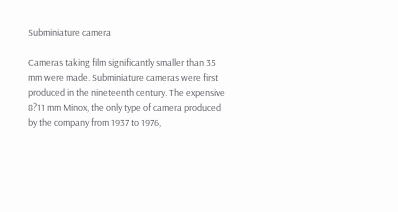Subminiature camera

Cameras taking film significantly smaller than 35 mm were made. Subminiature cameras were first produced in the nineteenth century. The expensive 8?11 mm Minox, the only type of camera produced by the company from 1937 to 1976,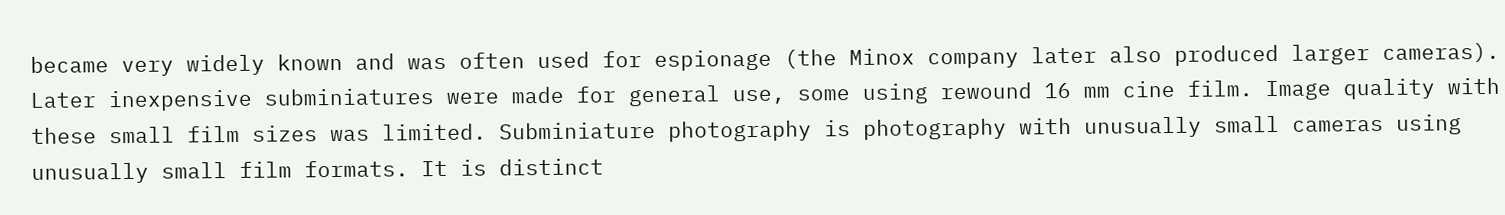became very widely known and was often used for espionage (the Minox company later also produced larger cameras). Later inexpensive subminiatures were made for general use, some using rewound 16 mm cine film. Image quality with these small film sizes was limited. Subminiature photography is photography with unusually small cameras using unusually small film formats. It is distinct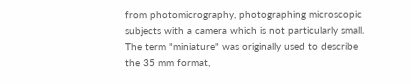from photomicrography, photographing microscopic subjects with a camera which is not particularly small. The term "miniature" was originally used to describe the 35 mm format,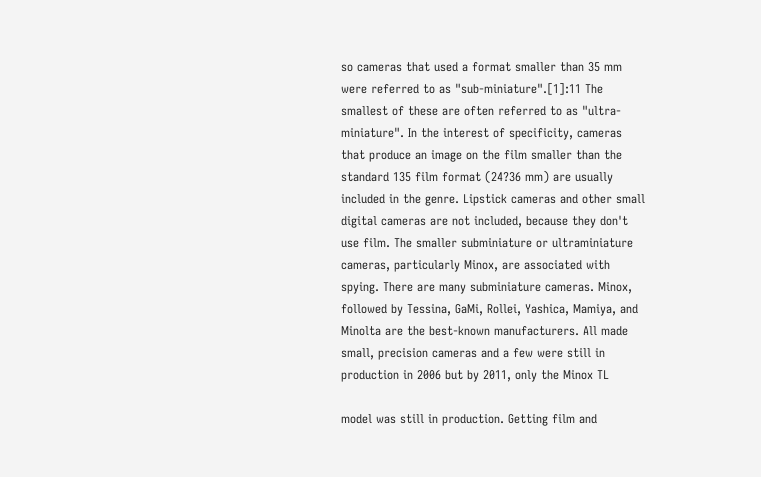so cameras that used a format smaller than 35 mm were referred to as "sub-miniature".[1]:11 The smallest of these are often referred to as "ultra-miniature". In the interest of specificity, cameras that produce an image on the film smaller than the standard 135 film format (24?36 mm) are usually included in the genre. Lipstick cameras and other small digital cameras are not included, because they don't use film. The smaller subminiature or ultraminiature cameras, particularly Minox, are associated with spying. There are many subminiature cameras. Minox, followed by Tessina, GaMi, Rollei, Yashica, Mamiya, and Minolta are the best-known manufacturers. All made small, precision cameras and a few were still in production in 2006 but by 2011, only the Minox TL

model was still in production. Getting film and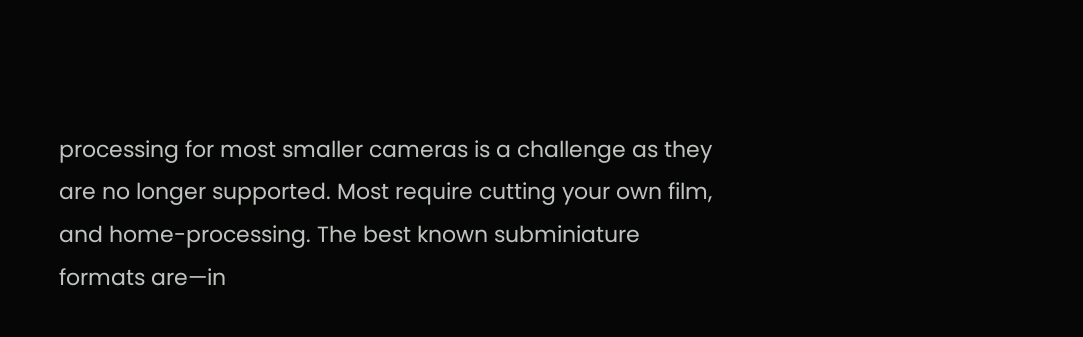processing for most smaller cameras is a challenge as they are no longer supported. Most require cutting your own film, and home-processing. The best known subminiature formats are—in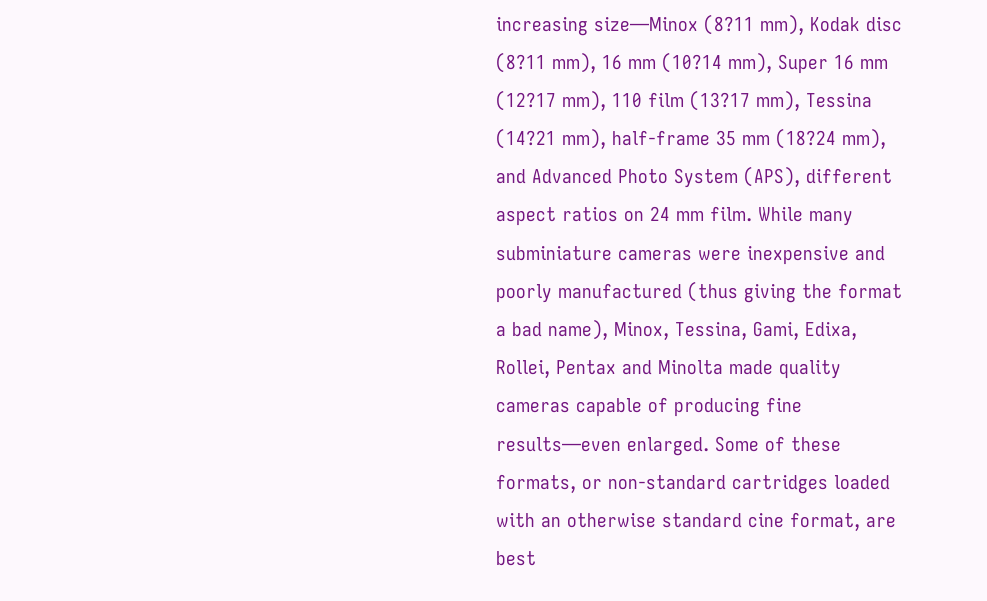increasing size—Minox (8?11 mm), Kodak disc (8?11 mm), 16 mm (10?14 mm), Super 16 mm (12?17 mm), 110 film (13?17 mm), Tessina (14?21 mm), half-frame 35 mm (18?24 mm), and Advanced Photo System (APS), different aspect ratios on 24 mm film. While many subminiature cameras were inexpensive and poorly manufactured (thus giving the format a bad name), Minox, Tessina, Gami, Edixa, Rollei, Pentax and Minolta made quality cameras capable of producing fine results—even enlarged. Some of these formats, or non-standard cartridges loaded with an otherwise standard cine format, are best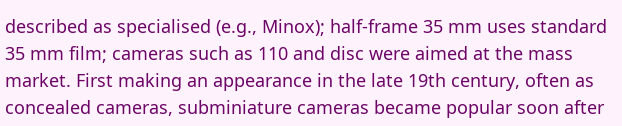described as specialised (e.g., Minox); half-frame 35 mm uses standard 35 mm film; cameras such as 110 and disc were aimed at the mass market. First making an appearance in the late 19th century, often as concealed cameras, subminiature cameras became popular soon after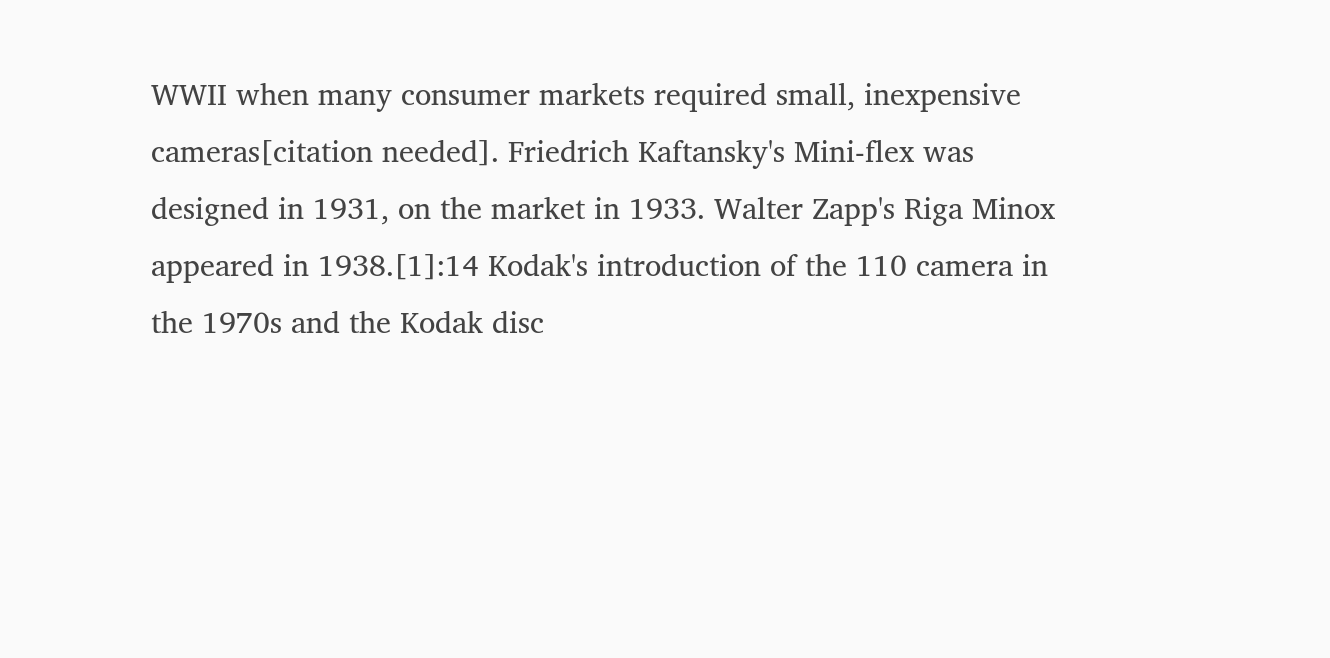WWII when many consumer markets required small, inexpensive cameras[citation needed]. Friedrich Kaftansky's Mini-flex was designed in 1931, on the market in 1933. Walter Zapp's Riga Minox appeared in 1938.[1]:14 Kodak's introduction of the 110 camera in the 1970s and the Kodak disc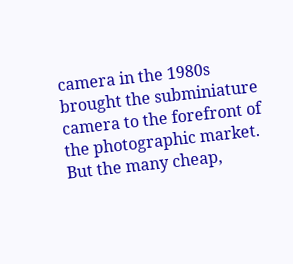camera in the 1980s brought the subminiature camera to the forefront of the photographic market. But the many cheap,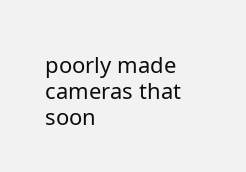poorly made cameras that soon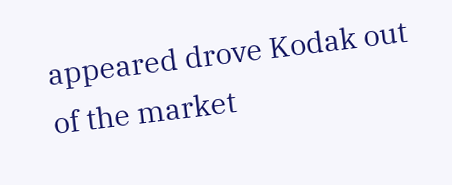appeared drove Kodak out of the market